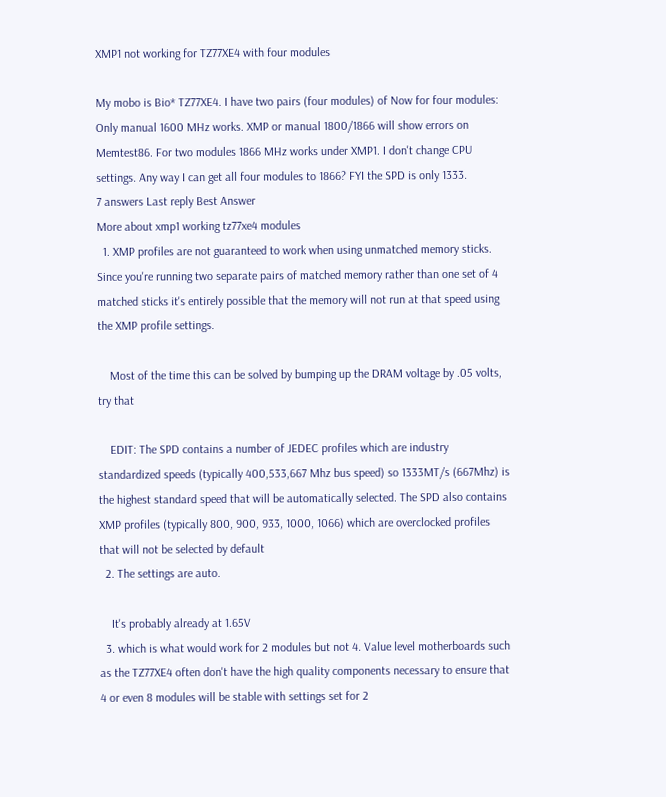XMP1 not working for TZ77XE4 with four modules

My mobo is Bio* TZ77XE4. I have two pairs (four modules) of Now for four modules: Only manual 1600 MHz works. XMP or manual 1800/1866 will show errors on Memtest86. For two modules 1866 MHz works under XMP1. I don't change CPU settings. Any way I can get all four modules to 1866? FYI the SPD is only 1333.
7 answers Last reply Best Answer
More about xmp1 working tz77xe4 modules
  1. XMP profiles are not guaranteed to work when using unmatched memory sticks. Since you're running two separate pairs of matched memory rather than one set of 4 matched sticks it's entirely possible that the memory will not run at that speed using the XMP profile settings.

    Most of the time this can be solved by bumping up the DRAM voltage by .05 volts, try that

    EDIT: The SPD contains a number of JEDEC profiles which are industry standardized speeds (typically 400,533,667 Mhz bus speed) so 1333MT/s (667Mhz) is the highest standard speed that will be automatically selected. The SPD also contains XMP profiles (typically 800, 900, 933, 1000, 1066) which are overclocked profiles that will not be selected by default
  2. The settings are auto.

    It's probably already at 1.65V
  3. which is what would work for 2 modules but not 4. Value level motherboards such as the TZ77XE4 often don't have the high quality components necessary to ensure that 4 or even 8 modules will be stable with settings set for 2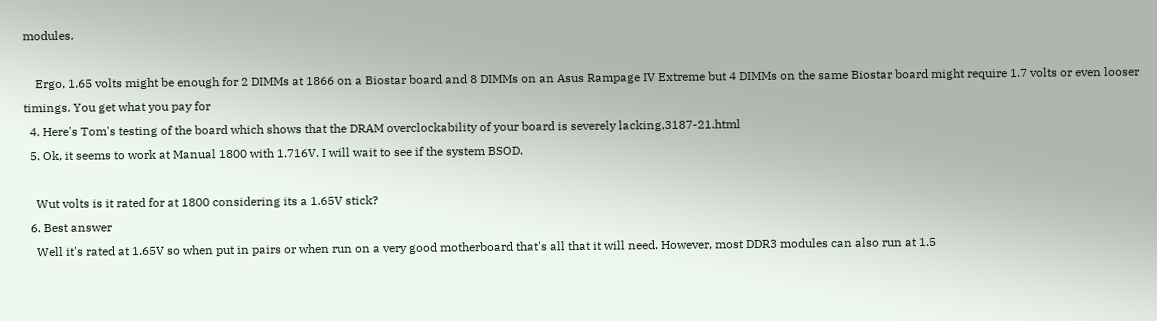modules.

    Ergo, 1.65 volts might be enough for 2 DIMMs at 1866 on a Biostar board and 8 DIMMs on an Asus Rampage IV Extreme but 4 DIMMs on the same Biostar board might require 1.7 volts or even looser timings. You get what you pay for
  4. Here's Tom's testing of the board which shows that the DRAM overclockability of your board is severely lacking,3187-21.html
  5. Ok, it seems to work at Manual 1800 with 1.716V. I will wait to see if the system BSOD.

    Wut volts is it rated for at 1800 considering its a 1.65V stick?
  6. Best answer
    Well it's rated at 1.65V so when put in pairs or when run on a very good motherboard that's all that it will need. However, most DDR3 modules can also run at 1.5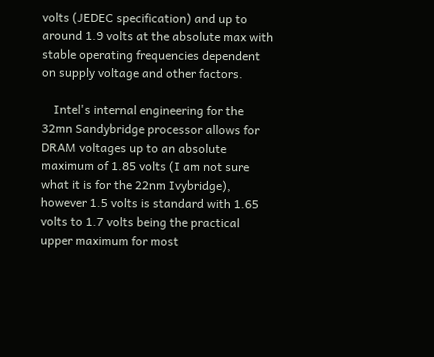volts (JEDEC specification) and up to around 1.9 volts at the absolute max with stable operating frequencies dependent on supply voltage and other factors.

    Intel's internal engineering for the 32mn Sandybridge processor allows for DRAM voltages up to an absolute maximum of 1.85 volts (I am not sure what it is for the 22nm Ivybridge), however 1.5 volts is standard with 1.65 volts to 1.7 volts being the practical upper maximum for most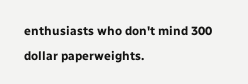enthusiasts who don't mind 300 dollar paperweights.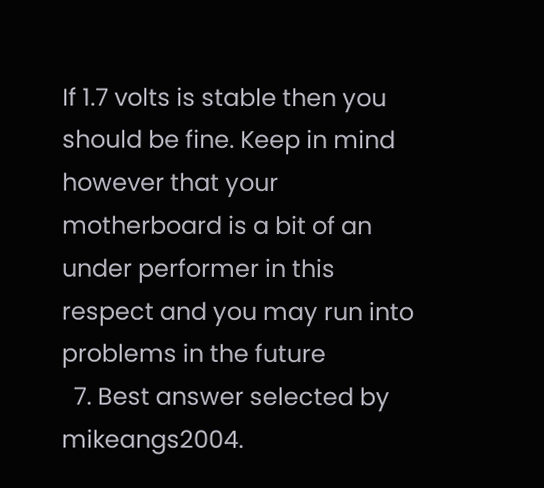If 1.7 volts is stable then you should be fine. Keep in mind however that your motherboard is a bit of an under performer in this respect and you may run into problems in the future
  7. Best answer selected by mikeangs2004.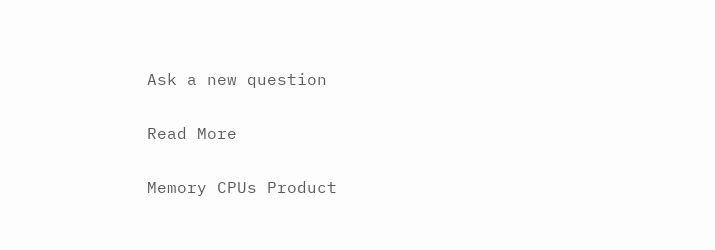Ask a new question

Read More

Memory CPUs Product